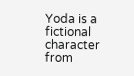Yoda is a fictional character from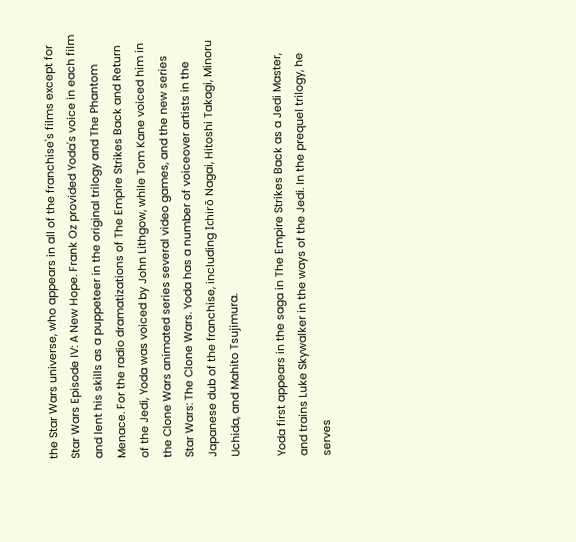the Star Wars universe, who appears in all of the franchise's films except for Star Wars Episode IV: A New Hope. Frank Oz provided Yoda's voice in each film and lent his skills as a puppeteer in the original trilogy and The Phantom Menace. For the radio dramatizations of The Empire Strikes Back and Return of the Jedi, Yoda was voiced by John Lithgow, while Tom Kane voiced him in the Clone Wars animated series several video games, and the new series Star Wars: The Clone Wars. Yoda has a number of voiceover artists in the Japanese dub of the franchise, including Ichirō Nagai, Hitoshi Takagi, Minoru Uchida, and Mahito Tsujimura.

Yoda first appears in the saga in The Empire Strikes Back as a Jedi Master, and trains Luke Skywalker in the ways of the Jedi. In the prequel trilogy, he serves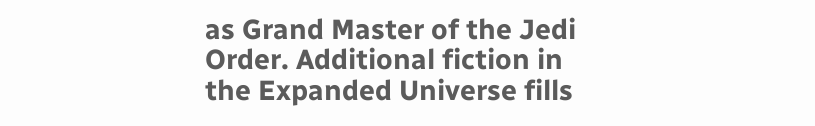as Grand Master of the Jedi Order. Additional fiction in the Expanded Universe fills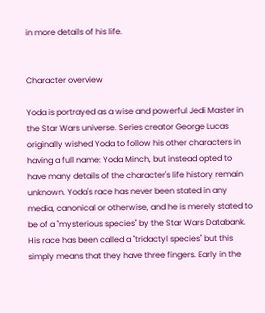in more details of his life.


Character overview

Yoda is portrayed as a wise and powerful Jedi Master in the Star Wars universe. Series creator George Lucas originally wished Yoda to follow his other characters in having a full name: Yoda Minch, but instead opted to have many details of the character's life history remain unknown. Yoda's race has never been stated in any media, canonical or otherwise, and he is merely stated to be of a "mysterious species" by the Star Wars Databank. His race has been called a "tridactyl species" but this simply means that they have three fingers. Early in the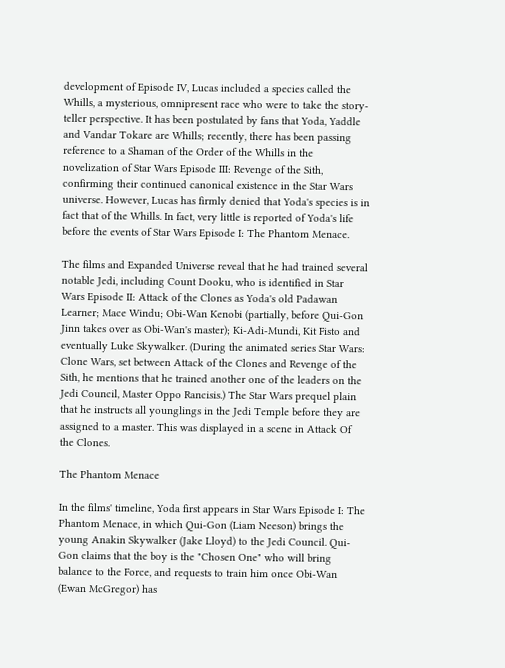development of Episode IV, Lucas included a species called the Whills, a mysterious, omnipresent race who were to take the story-teller perspective. It has been postulated by fans that Yoda, Yaddle and Vandar Tokare are Whills; recently, there has been passing reference to a Shaman of the Order of the Whills in the novelization of Star Wars Episode III: Revenge of the Sith, confirming their continued canonical existence in the Star Wars universe. However, Lucas has firmly denied that Yoda's species is in fact that of the Whills. In fact, very little is reported of Yoda's life before the events of Star Wars Episode I: The Phantom Menace.

The films and Expanded Universe reveal that he had trained several notable Jedi, including Count Dooku, who is identified in Star Wars Episode II: Attack of the Clones as Yoda's old Padawan Learner; Mace Windu; Obi-Wan Kenobi (partially, before Qui-Gon Jinn takes over as Obi-Wan's master); Ki-Adi-Mundi, Kit Fisto and eventually Luke Skywalker. (During the animated series Star Wars: Clone Wars, set between Attack of the Clones and Revenge of the Sith, he mentions that he trained another one of the leaders on the Jedi Council, Master Oppo Rancisis.) The Star Wars prequel plain that he instructs all younglings in the Jedi Temple before they are assigned to a master. This was displayed in a scene in Attack Of the Clones.

The Phantom Menace

In the films' timeline, Yoda first appears in Star Wars Episode I: The Phantom Menace, in which Qui-Gon (Liam Neeson) brings the young Anakin Skywalker (Jake Lloyd) to the Jedi Council. Qui-Gon claims that the boy is the "Chosen One" who will bring balance to the Force, and requests to train him once Obi-Wan (Ewan McGregor) has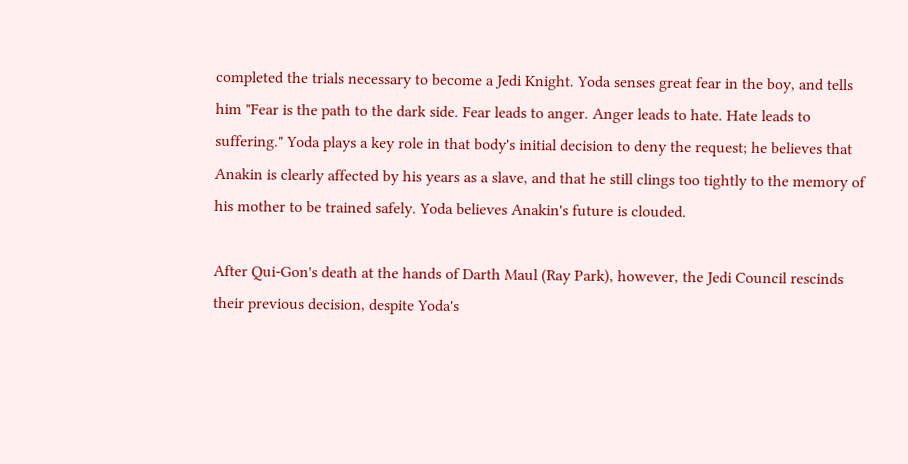completed the trials necessary to become a Jedi Knight. Yoda senses great fear in the boy, and tells him "Fear is the path to the dark side. Fear leads to anger. Anger leads to hate. Hate leads to suffering." Yoda plays a key role in that body's initial decision to deny the request; he believes that Anakin is clearly affected by his years as a slave, and that he still clings too tightly to the memory of his mother to be trained safely. Yoda believes Anakin's future is clouded.

After Qui-Gon's death at the hands of Darth Maul (Ray Park), however, the Jedi Council rescinds their previous decision, despite Yoda's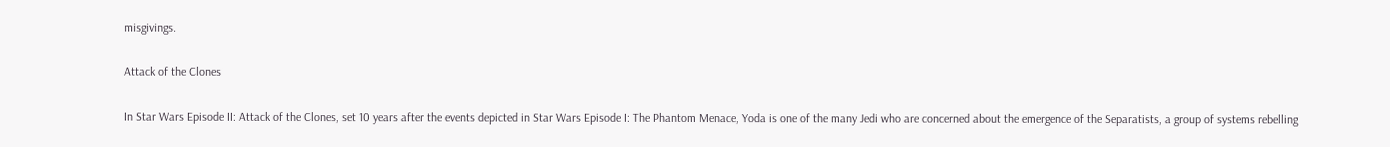misgivings.

Attack of the Clones

In Star Wars Episode II: Attack of the Clones, set 10 years after the events depicted in Star Wars Episode I: The Phantom Menace, Yoda is one of the many Jedi who are concerned about the emergence of the Separatists, a group of systems rebelling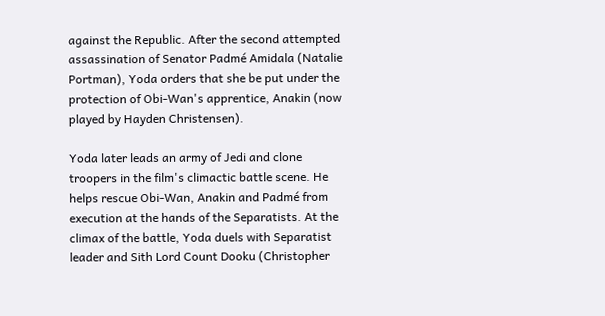against the Republic. After the second attempted assassination of Senator Padmé Amidala (Natalie Portman), Yoda orders that she be put under the protection of Obi-Wan's apprentice, Anakin (now played by Hayden Christensen).

Yoda later leads an army of Jedi and clone troopers in the film's climactic battle scene. He helps rescue Obi-Wan, Anakin and Padmé from execution at the hands of the Separatists. At the climax of the battle, Yoda duels with Separatist leader and Sith Lord Count Dooku (Christopher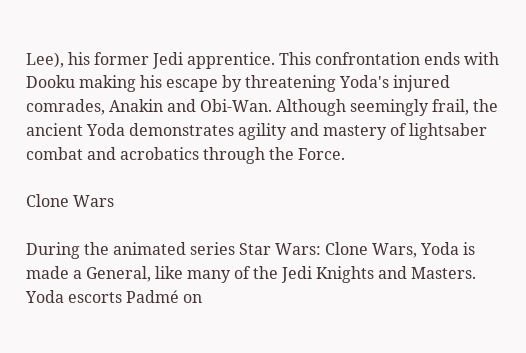Lee), his former Jedi apprentice. This confrontation ends with Dooku making his escape by threatening Yoda's injured comrades, Anakin and Obi-Wan. Although seemingly frail, the ancient Yoda demonstrates agility and mastery of lightsaber combat and acrobatics through the Force.

Clone Wars

During the animated series Star Wars: Clone Wars, Yoda is made a General, like many of the Jedi Knights and Masters. Yoda escorts Padmé on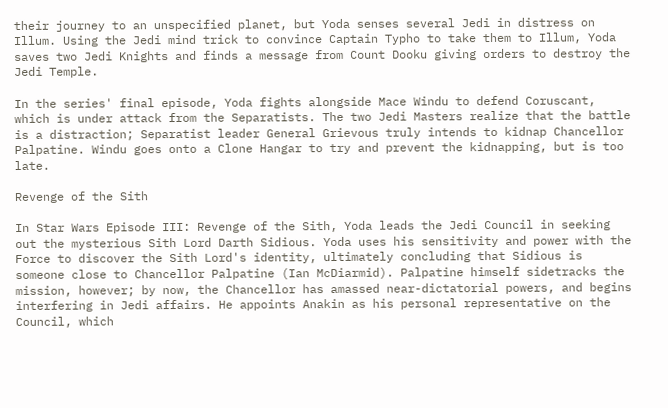their journey to an unspecified planet, but Yoda senses several Jedi in distress on Illum. Using the Jedi mind trick to convince Captain Typho to take them to Illum, Yoda saves two Jedi Knights and finds a message from Count Dooku giving orders to destroy the Jedi Temple.

In the series' final episode, Yoda fights alongside Mace Windu to defend Coruscant, which is under attack from the Separatists. The two Jedi Masters realize that the battle is a distraction; Separatist leader General Grievous truly intends to kidnap Chancellor Palpatine. Windu goes onto a Clone Hangar to try and prevent the kidnapping, but is too late.

Revenge of the Sith

In Star Wars Episode III: Revenge of the Sith, Yoda leads the Jedi Council in seeking out the mysterious Sith Lord Darth Sidious. Yoda uses his sensitivity and power with the Force to discover the Sith Lord's identity, ultimately concluding that Sidious is someone close to Chancellor Palpatine (Ian McDiarmid). Palpatine himself sidetracks the mission, however; by now, the Chancellor has amassed near-dictatorial powers, and begins interfering in Jedi affairs. He appoints Anakin as his personal representative on the Council, which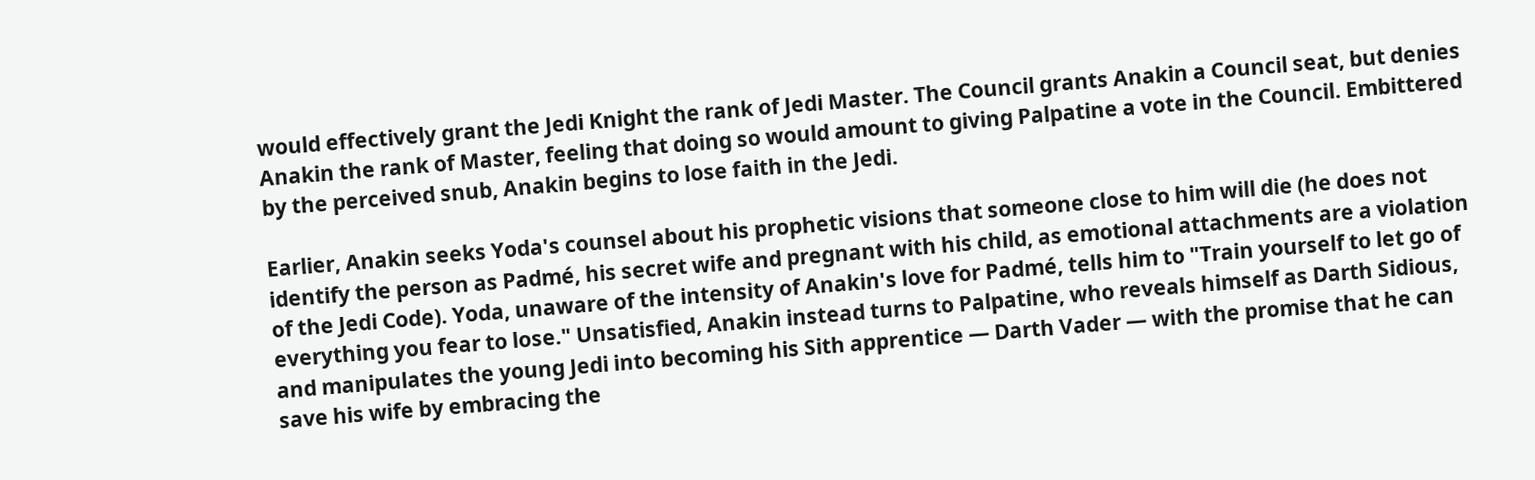would effectively grant the Jedi Knight the rank of Jedi Master. The Council grants Anakin a Council seat, but denies Anakin the rank of Master, feeling that doing so would amount to giving Palpatine a vote in the Council. Embittered by the perceived snub, Anakin begins to lose faith in the Jedi.

Earlier, Anakin seeks Yoda's counsel about his prophetic visions that someone close to him will die (he does not identify the person as Padmé, his secret wife and pregnant with his child, as emotional attachments are a violation of the Jedi Code). Yoda, unaware of the intensity of Anakin's love for Padmé, tells him to "Train yourself to let go of everything you fear to lose." Unsatisfied, Anakin instead turns to Palpatine, who reveals himself as Darth Sidious, and manipulates the young Jedi into becoming his Sith apprentice — Darth Vader — with the promise that he can save his wife by embracing the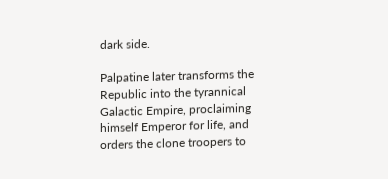dark side.

Palpatine later transforms the Republic into the tyrannical Galactic Empire, proclaiming himself Emperor for life, and orders the clone troopers to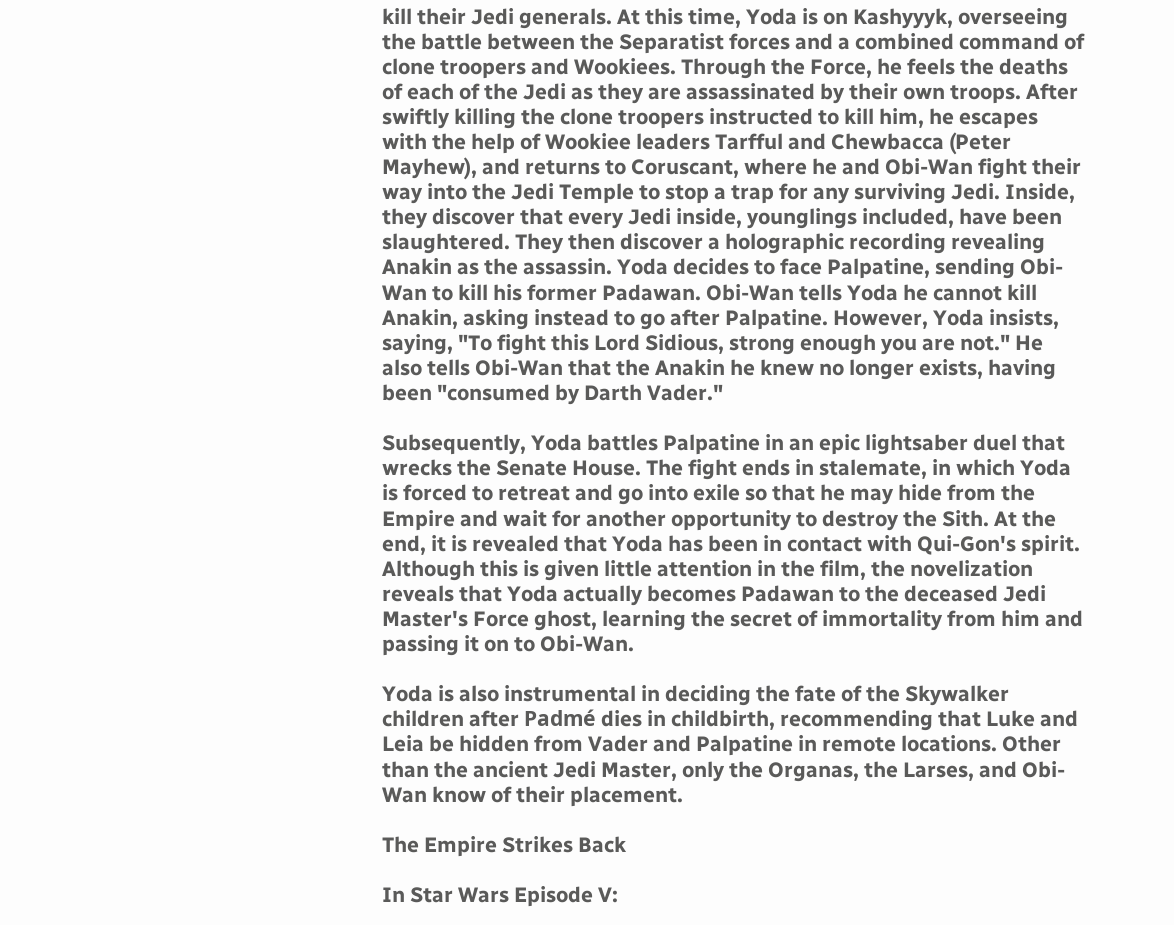kill their Jedi generals. At this time, Yoda is on Kashyyyk, overseeing the battle between the Separatist forces and a combined command of clone troopers and Wookiees. Through the Force, he feels the deaths of each of the Jedi as they are assassinated by their own troops. After swiftly killing the clone troopers instructed to kill him, he escapes with the help of Wookiee leaders Tarfful and Chewbacca (Peter Mayhew), and returns to Coruscant, where he and Obi-Wan fight their way into the Jedi Temple to stop a trap for any surviving Jedi. Inside, they discover that every Jedi inside, younglings included, have been slaughtered. They then discover a holographic recording revealing Anakin as the assassin. Yoda decides to face Palpatine, sending Obi-Wan to kill his former Padawan. Obi-Wan tells Yoda he cannot kill Anakin, asking instead to go after Palpatine. However, Yoda insists, saying, "To fight this Lord Sidious, strong enough you are not." He also tells Obi-Wan that the Anakin he knew no longer exists, having been "consumed by Darth Vader."

Subsequently, Yoda battles Palpatine in an epic lightsaber duel that wrecks the Senate House. The fight ends in stalemate, in which Yoda is forced to retreat and go into exile so that he may hide from the Empire and wait for another opportunity to destroy the Sith. At the end, it is revealed that Yoda has been in contact with Qui-Gon's spirit. Although this is given little attention in the film, the novelization reveals that Yoda actually becomes Padawan to the deceased Jedi Master's Force ghost, learning the secret of immortality from him and passing it on to Obi-Wan.

Yoda is also instrumental in deciding the fate of the Skywalker children after Padmé dies in childbirth, recommending that Luke and Leia be hidden from Vader and Palpatine in remote locations. Other than the ancient Jedi Master, only the Organas, the Larses, and Obi-Wan know of their placement.

The Empire Strikes Back

In Star Wars Episode V: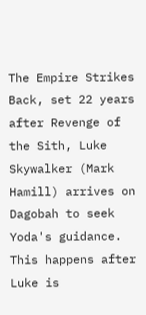The Empire Strikes Back, set 22 years after Revenge of the Sith, Luke Skywalker (Mark Hamill) arrives on Dagobah to seek Yoda's guidance. This happens after Luke is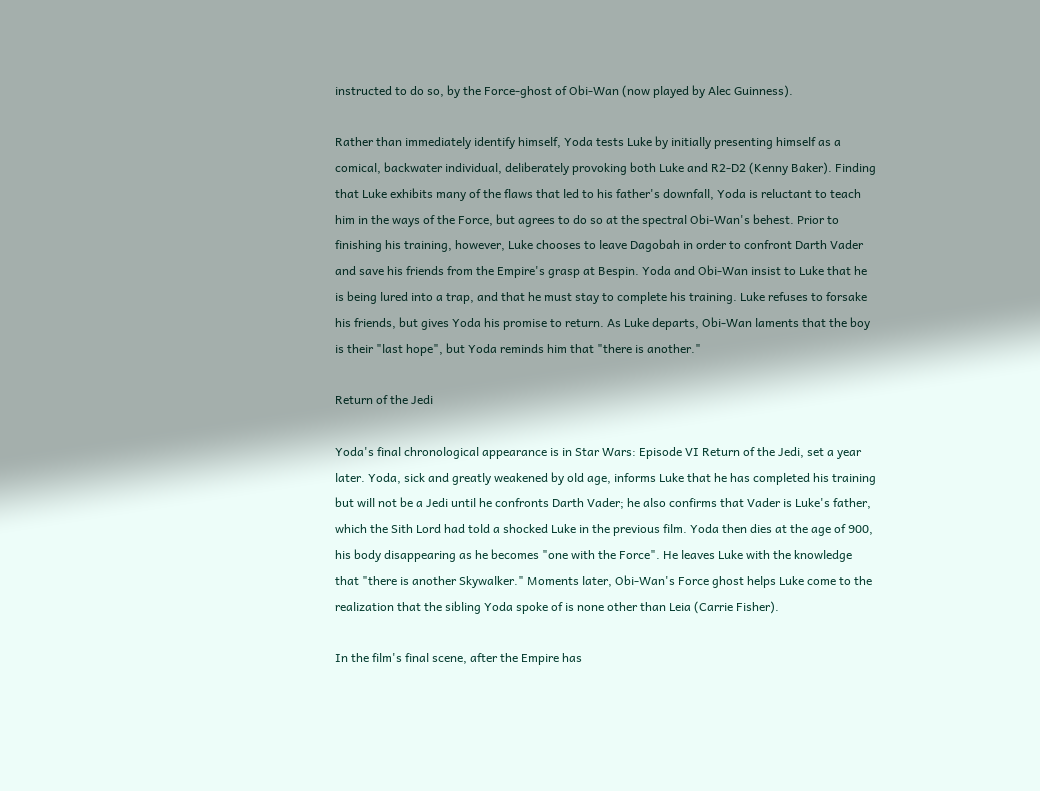instructed to do so, by the Force-ghost of Obi-Wan (now played by Alec Guinness).

Rather than immediately identify himself, Yoda tests Luke by initially presenting himself as a comical, backwater individual, deliberately provoking both Luke and R2-D2 (Kenny Baker). Finding that Luke exhibits many of the flaws that led to his father's downfall, Yoda is reluctant to teach him in the ways of the Force, but agrees to do so at the spectral Obi-Wan's behest. Prior to finishing his training, however, Luke chooses to leave Dagobah in order to confront Darth Vader and save his friends from the Empire's grasp at Bespin. Yoda and Obi-Wan insist to Luke that he is being lured into a trap, and that he must stay to complete his training. Luke refuses to forsake his friends, but gives Yoda his promise to return. As Luke departs, Obi-Wan laments that the boy is their "last hope", but Yoda reminds him that "there is another."

Return of the Jedi

Yoda's final chronological appearance is in Star Wars: Episode VI Return of the Jedi, set a year later. Yoda, sick and greatly weakened by old age, informs Luke that he has completed his training but will not be a Jedi until he confronts Darth Vader; he also confirms that Vader is Luke's father, which the Sith Lord had told a shocked Luke in the previous film. Yoda then dies at the age of 900, his body disappearing as he becomes "one with the Force". He leaves Luke with the knowledge that "there is another Skywalker." Moments later, Obi-Wan's Force ghost helps Luke come to the realization that the sibling Yoda spoke of is none other than Leia (Carrie Fisher).

In the film's final scene, after the Empire has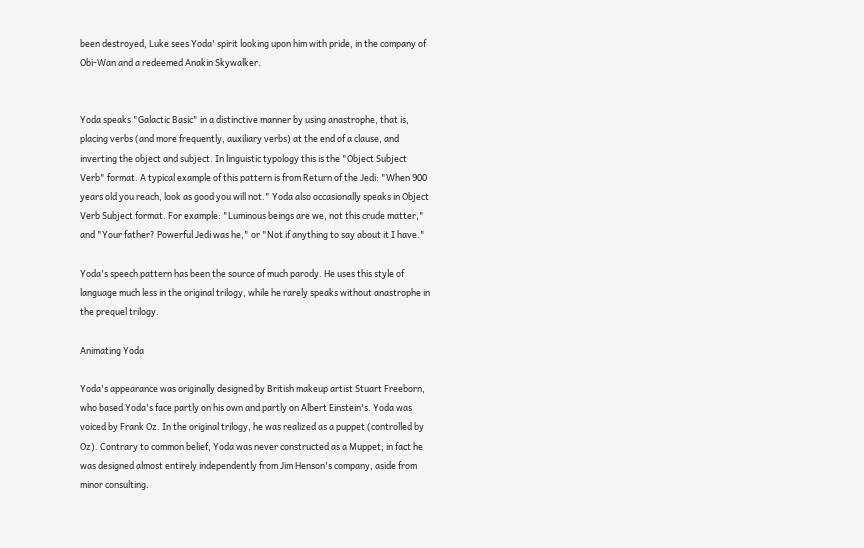been destroyed, Luke sees Yoda' spirit looking upon him with pride, in the company of Obi-Wan and a redeemed Anakin Skywalker.


Yoda speaks "Galactic Basic" in a distinctive manner by using anastrophe, that is, placing verbs (and more frequently, auxiliary verbs) at the end of a clause, and inverting the object and subject. In linguistic typology this is the "Object Subject Verb" format. A typical example of this pattern is from Return of the Jedi: "When 900 years old you reach, look as good you will not." Yoda also occasionally speaks in Object Verb Subject format. For example: "Luminous beings are we, not this crude matter," and "Your father? Powerful Jedi was he," or "Not if anything to say about it I have."

Yoda's speech pattern has been the source of much parody. He uses this style of language much less in the original trilogy, while he rarely speaks without anastrophe in the prequel trilogy.

Animating Yoda

Yoda's appearance was originally designed by British makeup artist Stuart Freeborn, who based Yoda's face partly on his own and partly on Albert Einstein's. Yoda was voiced by Frank Oz. In the original trilogy, he was realized as a puppet (controlled by Oz). Contrary to common belief, Yoda was never constructed as a Muppet; in fact he was designed almost entirely independently from Jim Henson's company, aside from minor consulting.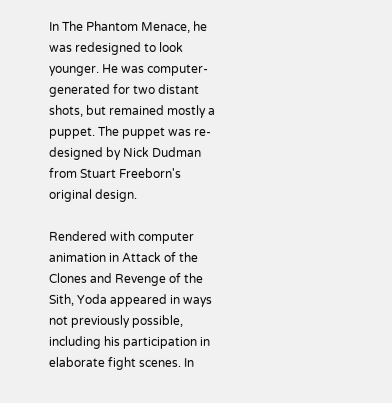In The Phantom Menace, he was redesigned to look younger. He was computer-generated for two distant shots, but remained mostly a puppet. The puppet was re-designed by Nick Dudman from Stuart Freeborn's original design.

Rendered with computer animation in Attack of the Clones and Revenge of the Sith, Yoda appeared in ways not previously possible, including his participation in elaborate fight scenes. In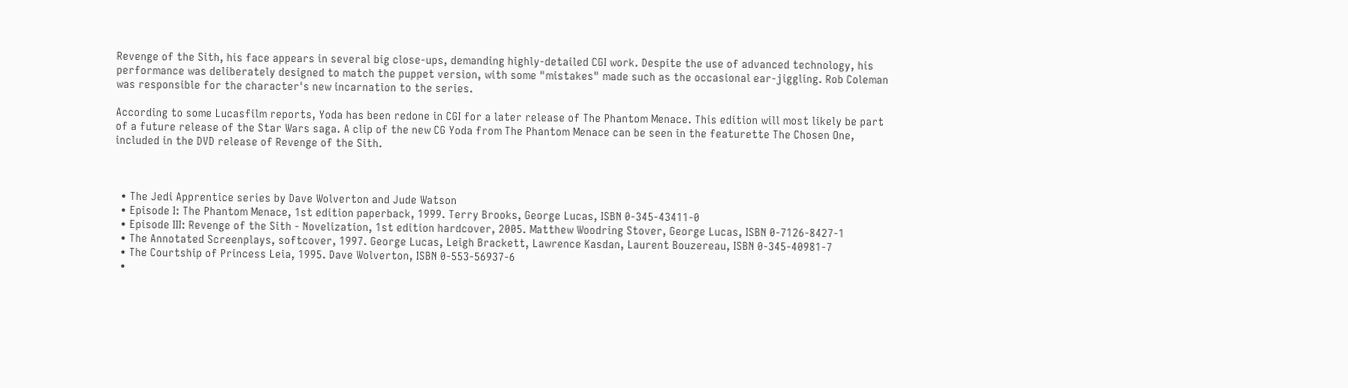Revenge of the Sith, his face appears in several big close-ups, demanding highly-detailed CGI work. Despite the use of advanced technology, his performance was deliberately designed to match the puppet version, with some "mistakes" made such as the occasional ear-jiggling. Rob Coleman was responsible for the character's new incarnation to the series.

According to some Lucasfilm reports, Yoda has been redone in CGI for a later release of The Phantom Menace. This edition will most likely be part of a future release of the Star Wars saga. A clip of the new CG Yoda from The Phantom Menace can be seen in the featurette The Chosen One, included in the DVD release of Revenge of the Sith.



  • The Jedi Apprentice series by Dave Wolverton and Jude Watson
  • Episode I: The Phantom Menace, 1st edition paperback, 1999. Terry Brooks, George Lucas, ISBN 0-345-43411-0
  • Episode III: Revenge of the Sith - Novelization, 1st edition hardcover, 2005. Matthew Woodring Stover, George Lucas, ISBN 0-7126-8427-1
  • The Annotated Screenplays, softcover, 1997. George Lucas, Leigh Brackett, Lawrence Kasdan, Laurent Bouzereau, ISBN 0-345-40981-7
  • The Courtship of Princess Leia, 1995. Dave Wolverton, ISBN 0-553-56937-6
  •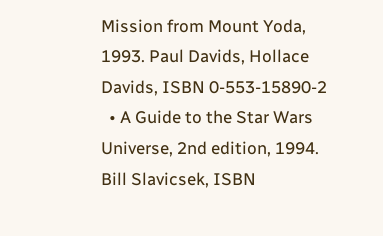Mission from Mount Yoda, 1993. Paul Davids, Hollace Davids, ISBN 0-553-15890-2
  • A Guide to the Star Wars Universe, 2nd edition, 1994. Bill Slavicsek, ISBN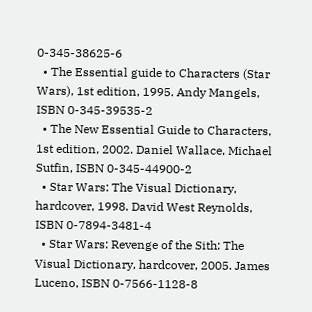0-345-38625-6
  • The Essential guide to Characters (Star Wars), 1st edition, 1995. Andy Mangels, ISBN 0-345-39535-2
  • The New Essential Guide to Characters, 1st edition, 2002. Daniel Wallace, Michael Sutfin, ISBN 0-345-44900-2
  • Star Wars: The Visual Dictionary, hardcover, 1998. David West Reynolds, ISBN 0-7894-3481-4
  • Star Wars: Revenge of the Sith: The Visual Dictionary, hardcover, 2005. James Luceno, ISBN 0-7566-1128-8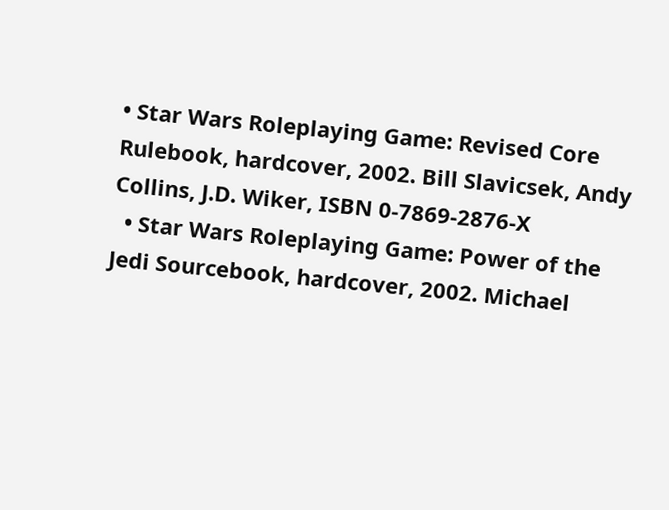• Star Wars Roleplaying Game: Revised Core Rulebook, hardcover, 2002. Bill Slavicsek, Andy Collins, J.D. Wiker, ISBN 0-7869-2876-X
  • Star Wars Roleplaying Game: Power of the Jedi Sourcebook, hardcover, 2002. Michael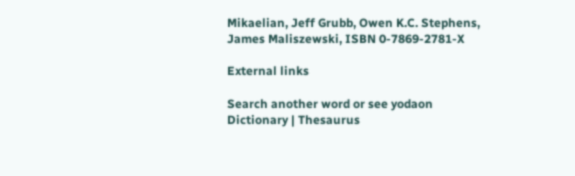Mikaelian, Jeff Grubb, Owen K.C. Stephens, James Maliszewski, ISBN 0-7869-2781-X

External links

Search another word or see yodaon Dictionary | Thesaurus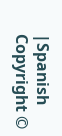|Spanish
Copyright ©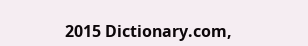2015 Dictionary.com,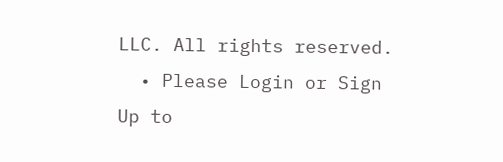LLC. All rights reserved.
  • Please Login or Sign Up to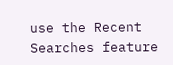use the Recent Searches feature